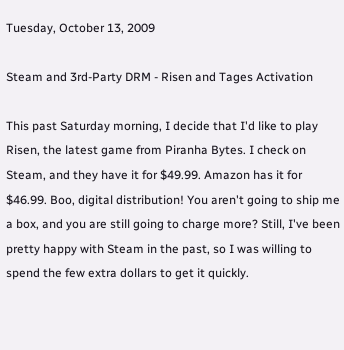Tuesday, October 13, 2009

Steam and 3rd-Party DRM - Risen and Tages Activation

This past Saturday morning, I decide that I'd like to play Risen, the latest game from Piranha Bytes. I check on Steam, and they have it for $49.99. Amazon has it for $46.99. Boo, digital distribution! You aren't going to ship me a box, and you are still going to charge more? Still, I've been pretty happy with Steam in the past, so I was willing to spend the few extra dollars to get it quickly.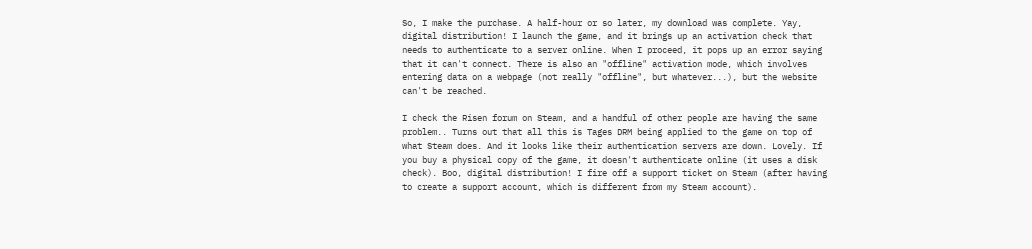So, I make the purchase. A half-hour or so later, my download was complete. Yay, digital distribution! I launch the game, and it brings up an activation check that needs to authenticate to a server online. When I proceed, it pops up an error saying that it can't connect. There is also an "offline" activation mode, which involves entering data on a webpage (not really "offline", but whatever...), but the website can't be reached.

I check the Risen forum on Steam, and a handful of other people are having the same problem.. Turns out that all this is Tages DRM being applied to the game on top of what Steam does. And it looks like their authentication servers are down. Lovely. If you buy a physical copy of the game, it doesn't authenticate online (it uses a disk check). Boo, digital distribution! I fire off a support ticket on Steam (after having to create a support account, which is different from my Steam account).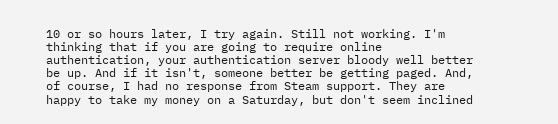10 or so hours later, I try again. Still not working. I'm thinking that if you are going to require online authentication, your authentication server bloody well better be up. And if it isn't, someone better be getting paged. And, of course, I had no response from Steam support. They are happy to take my money on a Saturday, but don't seem inclined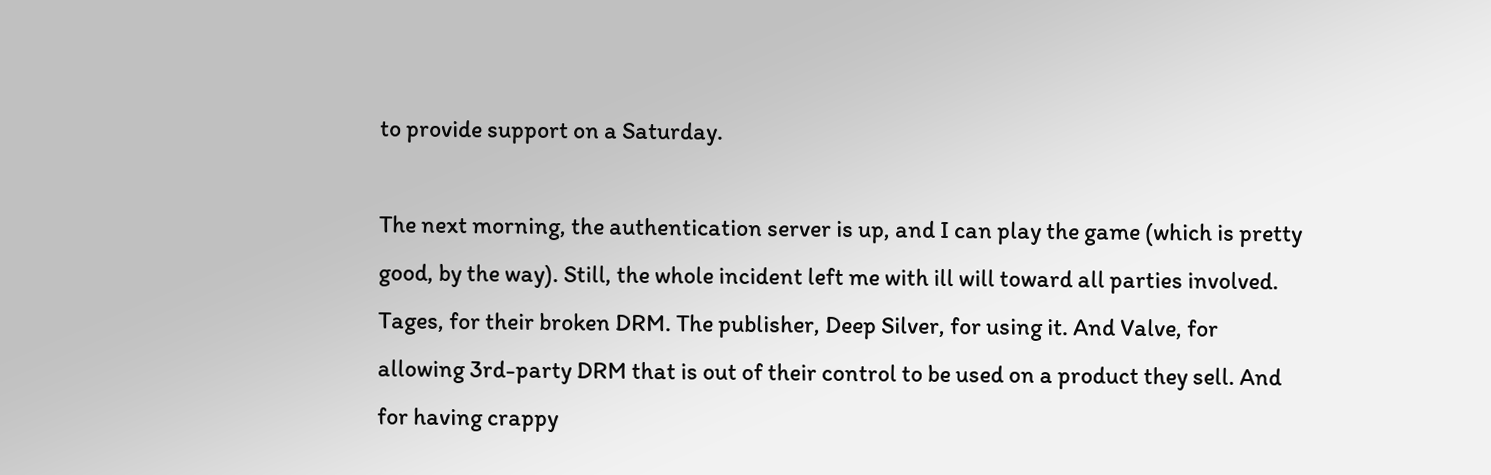to provide support on a Saturday.

The next morning, the authentication server is up, and I can play the game (which is pretty good, by the way). Still, the whole incident left me with ill will toward all parties involved. Tages, for their broken DRM. The publisher, Deep Silver, for using it. And Valve, for allowing 3rd-party DRM that is out of their control to be used on a product they sell. And for having crappy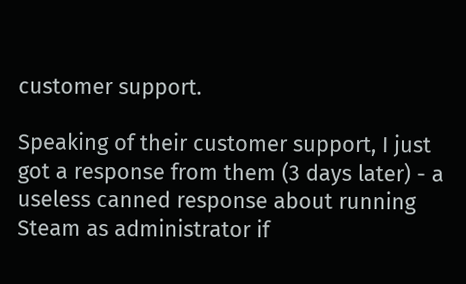customer support.

Speaking of their customer support, I just got a response from them (3 days later) - a useless canned response about running Steam as administrator if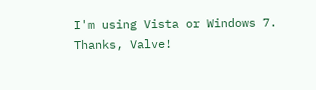I'm using Vista or Windows 7. Thanks, Valve!